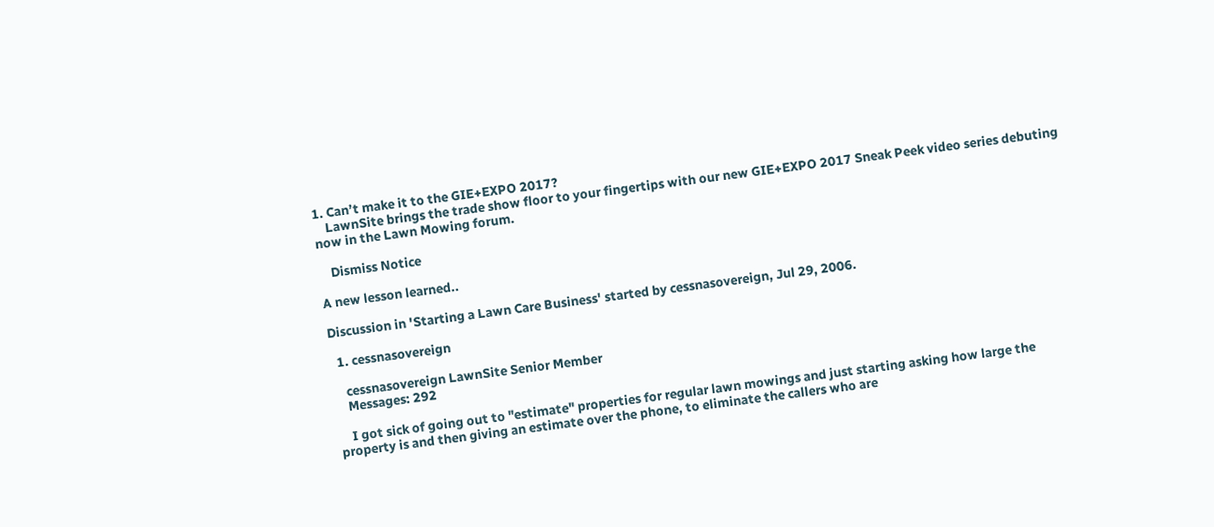1. Can’t make it to the GIE+EXPO 2017?
    LawnSite brings the trade show floor to your fingertips with our new GIE+EXPO 2017 Sneak Peek video series debuting now in the Lawn Mowing forum.

    Dismiss Notice

A new lesson learned..

Discussion in 'Starting a Lawn Care Business' started by cessnasovereign, Jul 29, 2006.

  1. cessnasovereign

    cessnasovereign LawnSite Senior Member
    Messages: 292

    I got sick of going out to "estimate" properties for regular lawn mowings and just starting asking how large the property is and then giving an estimate over the phone, to eliminate the callers who are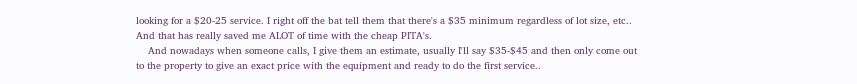looking for a $20-25 service. I right off the bat tell them that there's a $35 minimum regardless of lot size, etc.. And that has really saved me ALOT of time with the cheap PITA's.
    And nowadays when someone calls, I give them an estimate, usually I'll say $35-$45 and then only come out to the property to give an exact price with the equipment and ready to do the first service..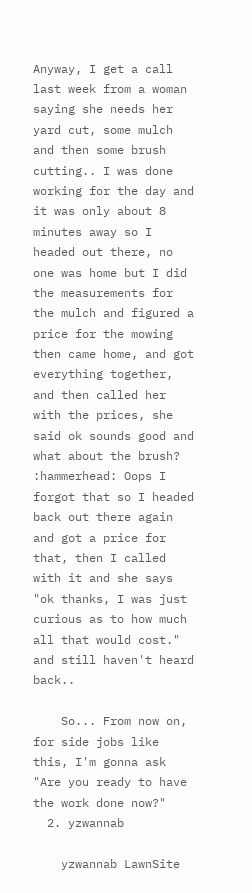Anyway, I get a call last week from a woman saying she needs her yard cut, some mulch and then some brush cutting.. I was done working for the day and it was only about 8 minutes away so I headed out there, no one was home but I did the measurements for the mulch and figured a price for the mowing then came home, and got everything together, and then called her with the prices, she said ok sounds good and what about the brush? :hammerhead: Oops I forgot that so I headed back out there again and got a price for that, then I called with it and she says "ok thanks, I was just curious as to how much all that would cost." and still haven't heard back..

    So... From now on, for side jobs like this, I'm gonna ask "Are you ready to have the work done now?"
  2. yzwannab

    yzwannab LawnSite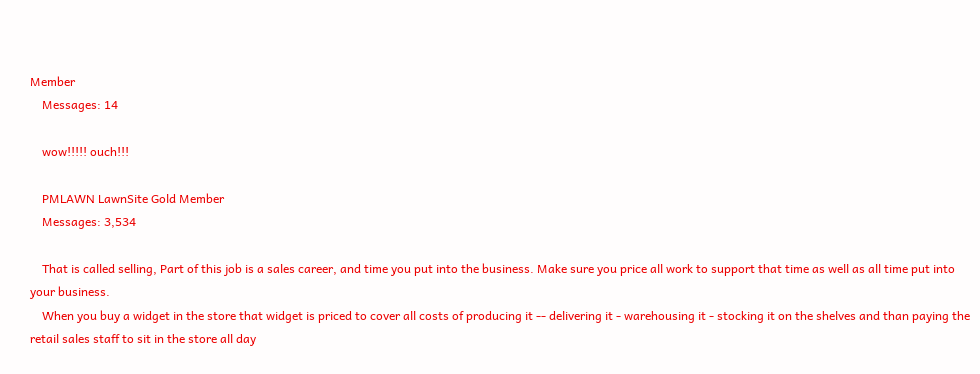Member
    Messages: 14

    wow!!!!! ouch!!!

    PMLAWN LawnSite Gold Member
    Messages: 3,534

    That is called selling, Part of this job is a sales career, and time you put into the business. Make sure you price all work to support that time as well as all time put into your business.
    When you buy a widget in the store that widget is priced to cover all costs of producing it -- delivering it - warehousing it - stocking it on the shelves and than paying the retail sales staff to sit in the store all day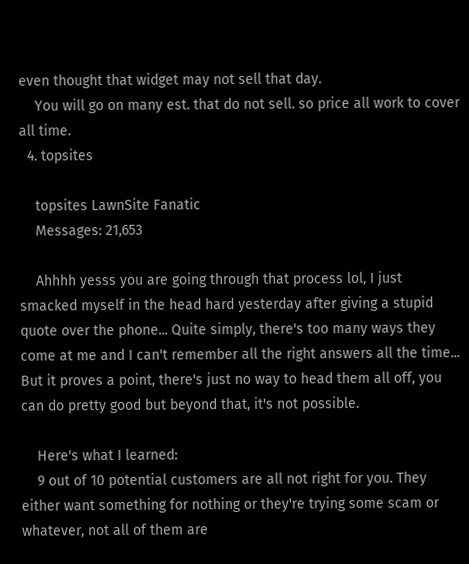even thought that widget may not sell that day.
    You will go on many est. that do not sell. so price all work to cover all time.
  4. topsites

    topsites LawnSite Fanatic
    Messages: 21,653

    Ahhhh yesss you are going through that process lol, I just smacked myself in the head hard yesterday after giving a stupid quote over the phone... Quite simply, there's too many ways they come at me and I can't remember all the right answers all the time... But it proves a point, there's just no way to head them all off, you can do pretty good but beyond that, it's not possible.

    Here's what I learned:
    9 out of 10 potential customers are all not right for you. They either want something for nothing or they're trying some scam or whatever, not all of them are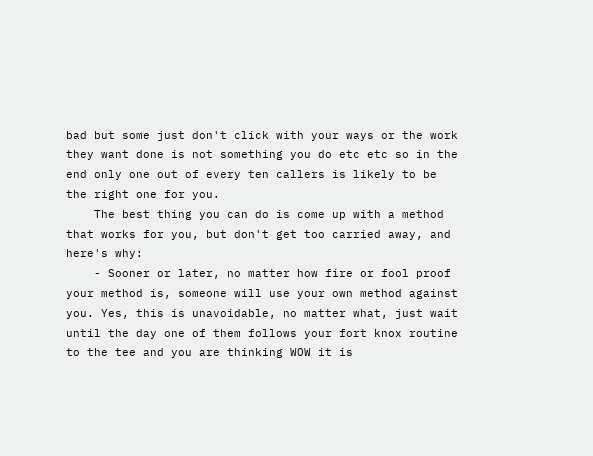bad but some just don't click with your ways or the work they want done is not something you do etc etc so in the end only one out of every ten callers is likely to be the right one for you.
    The best thing you can do is come up with a method that works for you, but don't get too carried away, and here's why:
    - Sooner or later, no matter how fire or fool proof your method is, someone will use your own method against you. Yes, this is unavoidable, no matter what, just wait until the day one of them follows your fort knox routine to the tee and you are thinking WOW it is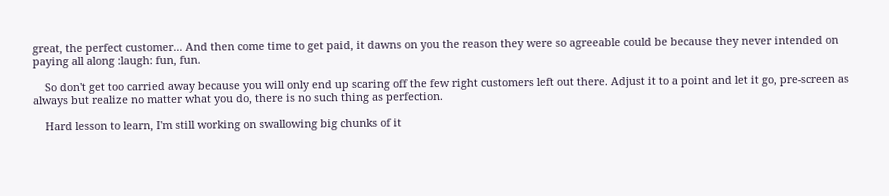great, the perfect customer... And then come time to get paid, it dawns on you the reason they were so agreeable could be because they never intended on paying all along :laugh: fun, fun.

    So don't get too carried away because you will only end up scaring off the few right customers left out there. Adjust it to a point and let it go, pre-screen as always but realize no matter what you do, there is no such thing as perfection.

    Hard lesson to learn, I'm still working on swallowing big chunks of it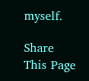myself.

Share This Page